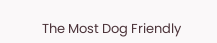The Most Dog Friendly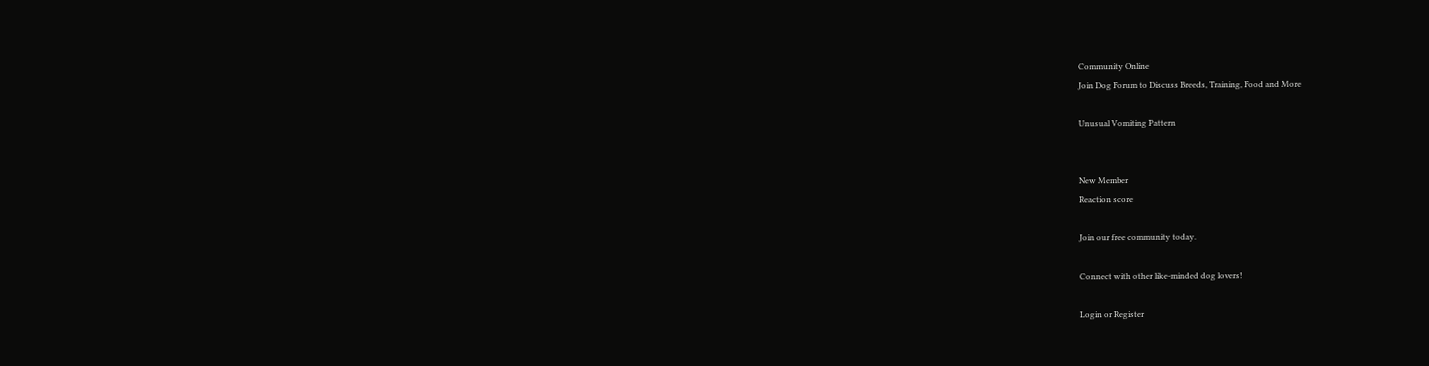Community Online
Join Dog Forum to Discuss Breeds, Training, Food and More

Unusual Vomiting Pattern


New Member
Reaction score

Join our free community today.

Connect with other like-minded dog lovers!

Login or Register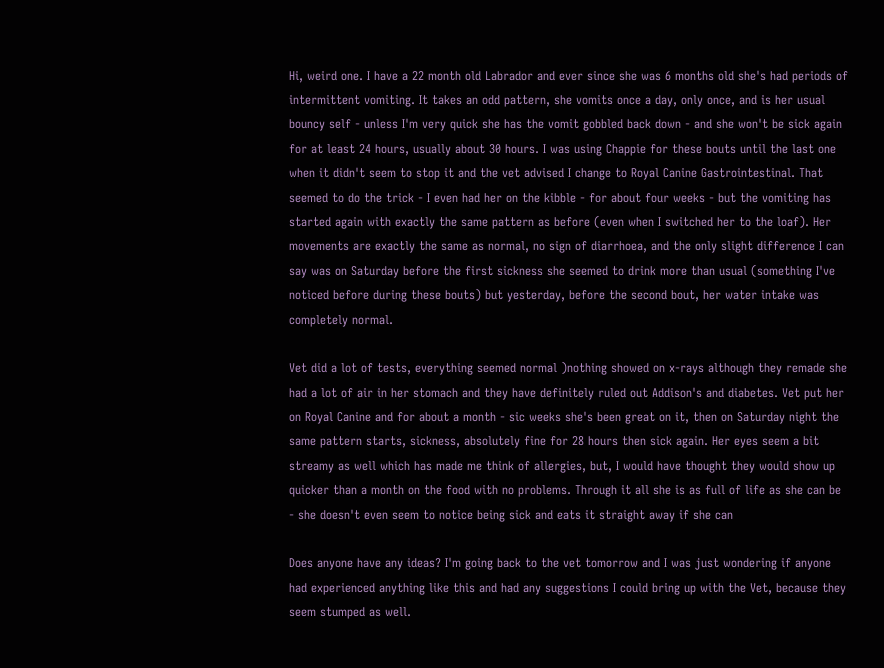Hi, weird one. I have a 22 month old Labrador and ever since she was 6 months old she's had periods of intermittent vomiting. It takes an odd pattern, she vomits once a day, only once, and is her usual bouncy self - unless I'm very quick she has the vomit gobbled back down - and she won't be sick again for at least 24 hours, usually about 30 hours. I was using Chappie for these bouts until the last one when it didn't seem to stop it and the vet advised I change to Royal Canine Gastrointestinal. That seemed to do the trick - I even had her on the kibble - for about four weeks - but the vomiting has started again with exactly the same pattern as before (even when I switched her to the loaf). Her movements are exactly the same as normal, no sign of diarrhoea, and the only slight difference I can say was on Saturday before the first sickness she seemed to drink more than usual (something I've noticed before during these bouts) but yesterday, before the second bout, her water intake was completely normal.

Vet did a lot of tests, everything seemed normal )nothing showed on x-rays although they remade she had a lot of air in her stomach and they have definitely ruled out Addison's and diabetes. Vet put her on Royal Canine and for about a month - sic weeks she's been great on it, then on Saturday night the same pattern starts, sickness, absolutely fine for 28 hours then sick again. Her eyes seem a bit streamy as well which has made me think of allergies, but, I would have thought they would show up quicker than a month on the food with no problems. Through it all she is as full of life as she can be - she doesn't even seem to notice being sick and eats it straight away if she can

Does anyone have any ideas? I'm going back to the vet tomorrow and I was just wondering if anyone had experienced anything like this and had any suggestions I could bring up with the Vet, because they seem stumped as well.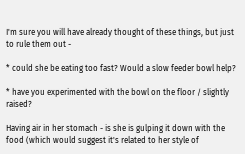I'm sure you will have already thought of these things, but just to rule them out -

* could she be eating too fast? Would a slow feeder bowl help?

* have you experimented with the bowl on the floor / slightly raised?

Having air in her stomach - is she is gulping it down with the food (which would suggest it's related to her style of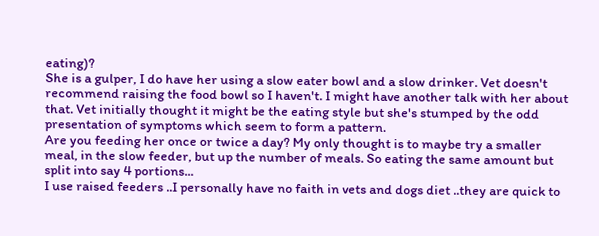eating)?
She is a gulper, I do have her using a slow eater bowl and a slow drinker. Vet doesn't recommend raising the food bowl so I haven't. I might have another talk with her about that. Vet initially thought it might be the eating style but she's stumped by the odd presentation of symptoms which seem to form a pattern.
Are you feeding her once or twice a day? My only thought is to maybe try a smaller meal, in the slow feeder, but up the number of meals. So eating the same amount but split into say 4 portions...
I use raised feeders ..I personally have no faith in vets and dogs diet ..they are quick to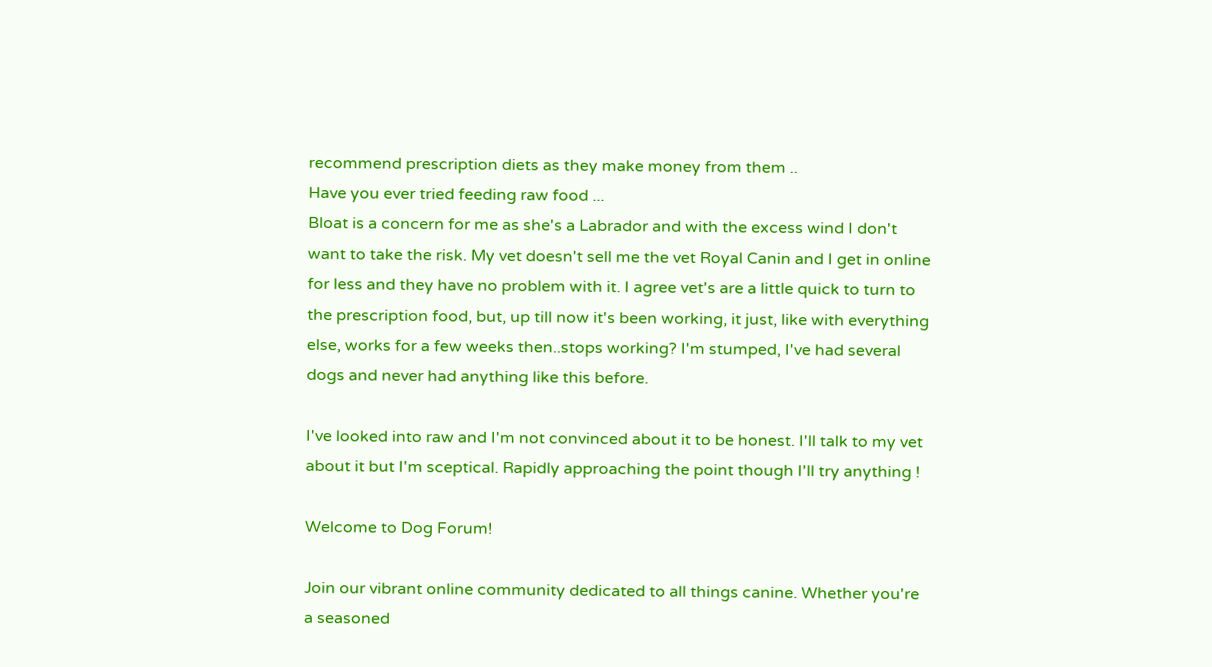recommend prescription diets as they make money from them ..
Have you ever tried feeding raw food ...
Bloat is a concern for me as she's a Labrador and with the excess wind I don't want to take the risk. My vet doesn't sell me the vet Royal Canin and I get in online for less and they have no problem with it. I agree vet's are a little quick to turn to the prescription food, but, up till now it's been working, it just, like with everything else, works for a few weeks then..stops working? I'm stumped, I've had several dogs and never had anything like this before.

I've looked into raw and I'm not convinced about it to be honest. I'll talk to my vet about it but I'm sceptical. Rapidly approaching the point though I'll try anything !

Welcome to Dog Forum!

Join our vibrant online community dedicated to all things canine. Whether you're a seasoned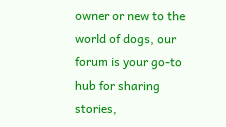owner or new to the world of dogs, our forum is your go-to hub for sharing stories,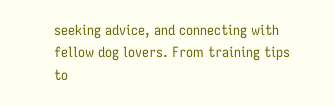seeking advice, and connecting with fellow dog lovers. From training tips to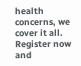health concerns, we cover it all. Register now and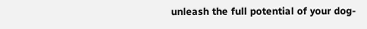unleash the full potential of your dog-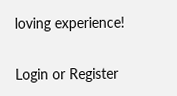loving experience!

Login or Register